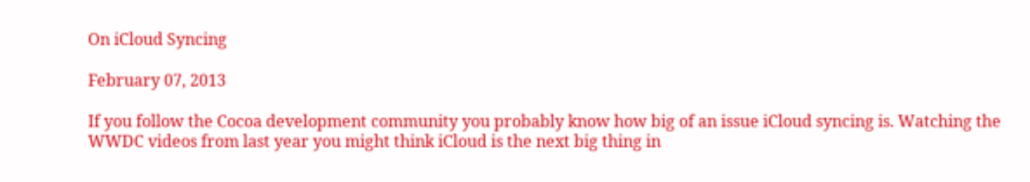On iCloud Syncing

February 07, 2013

If you follow the Cocoa development community you probably know how big of an issue iCloud syncing is. Watching the WWDC videos from last year you might think iCloud is the next big thing in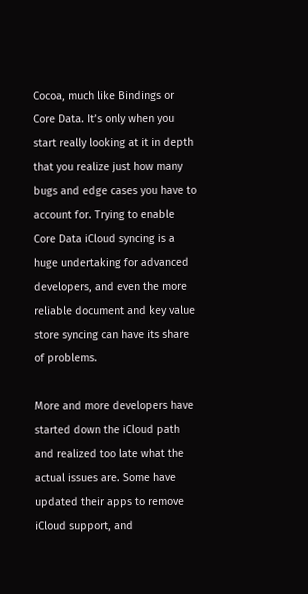Cocoa, much like Bindings or Core Data. It’s only when you start really looking at it in depth that you realize just how many bugs and edge cases you have to account for. Trying to enable Core Data iCloud syncing is a huge undertaking for advanced developers, and even the more reliable document and key value store syncing can have its share of problems.

More and more developers have started down the iCloud path and realized too late what the actual issues are. Some have updated their apps to remove iCloud support, and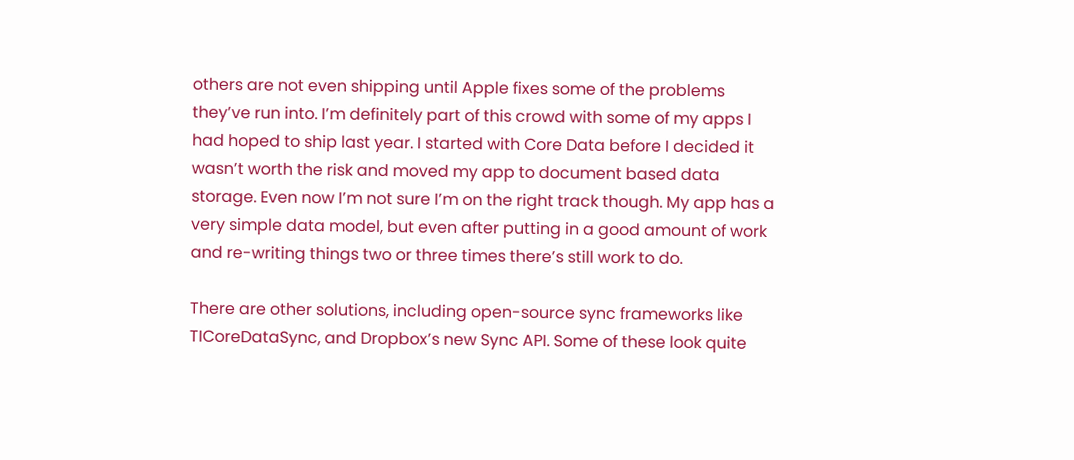others are not even shipping until Apple fixes some of the problems they’ve run into. I’m definitely part of this crowd with some of my apps I had hoped to ship last year. I started with Core Data before I decided it wasn’t worth the risk and moved my app to document based data storage. Even now I’m not sure I’m on the right track though. My app has a very simple data model, but even after putting in a good amount of work and re-writing things two or three times there’s still work to do.

There are other solutions, including open-source sync frameworks like TICoreDataSync, and Dropbox’s new Sync API. Some of these look quite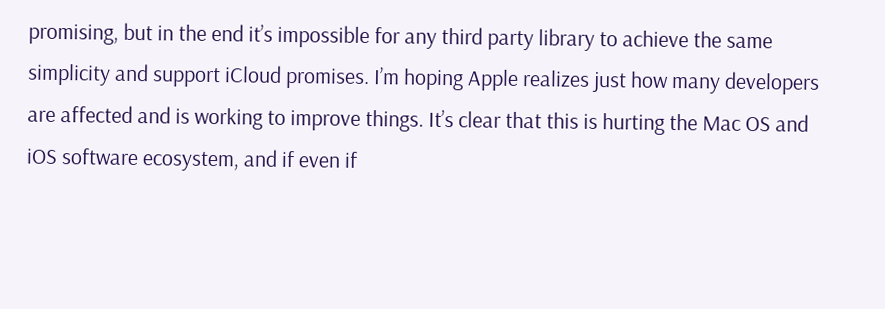promising, but in the end it’s impossible for any third party library to achieve the same simplicity and support iCloud promises. I’m hoping Apple realizes just how many developers are affected and is working to improve things. It’s clear that this is hurting the Mac OS and iOS software ecosystem, and if even if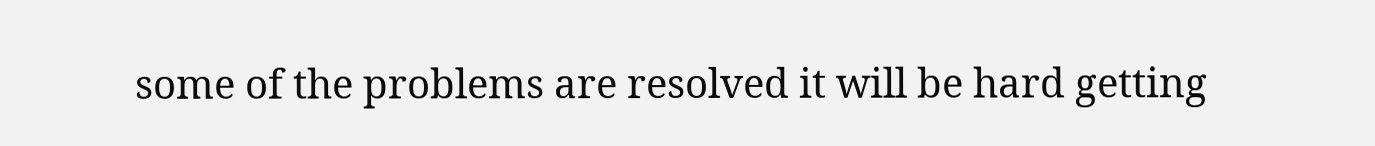some of the problems are resolved it will be hard getting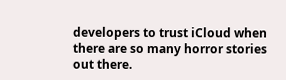developers to trust iCloud when there are so many horror stories out there.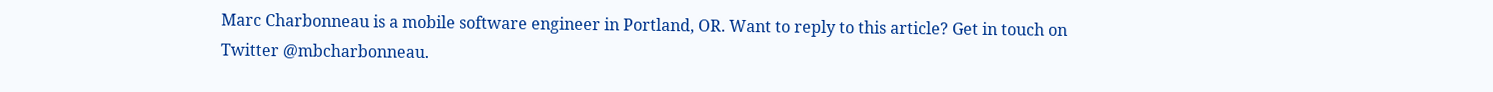Marc Charbonneau is a mobile software engineer in Portland, OR. Want to reply to this article? Get in touch on Twitter @mbcharbonneau.